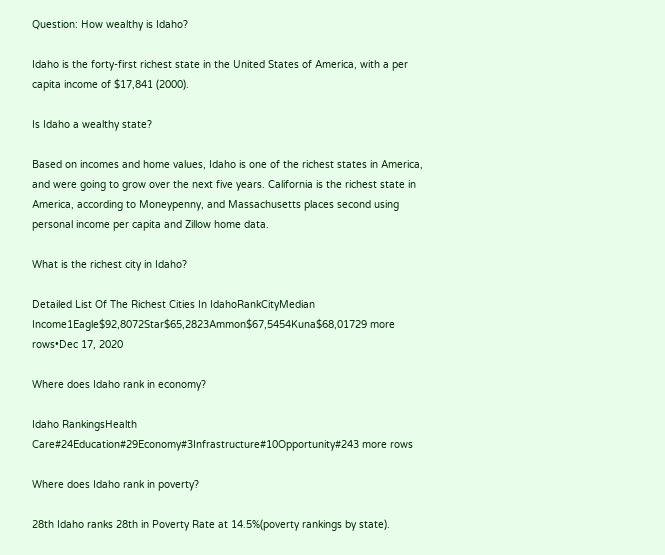Question: How wealthy is Idaho?

Idaho is the forty-first richest state in the United States of America, with a per capita income of $17,841 (2000).

Is Idaho a wealthy state?

Based on incomes and home values, Idaho is one of the richest states in America, and were going to grow over the next five years. California is the richest state in America, according to Moneypenny, and Massachusetts places second using personal income per capita and Zillow home data.

What is the richest city in Idaho?

Detailed List Of The Richest Cities In IdahoRankCityMedian Income1Eagle$92,8072Star$65,2823Ammon$67,5454Kuna$68,01729 more rows•Dec 17, 2020

Where does Idaho rank in economy?

Idaho RankingsHealth Care#24Education#29Economy#3Infrastructure#10Opportunity#243 more rows

Where does Idaho rank in poverty?

28th Idaho ranks 28th in Poverty Rate at 14.5%(poverty rankings by state).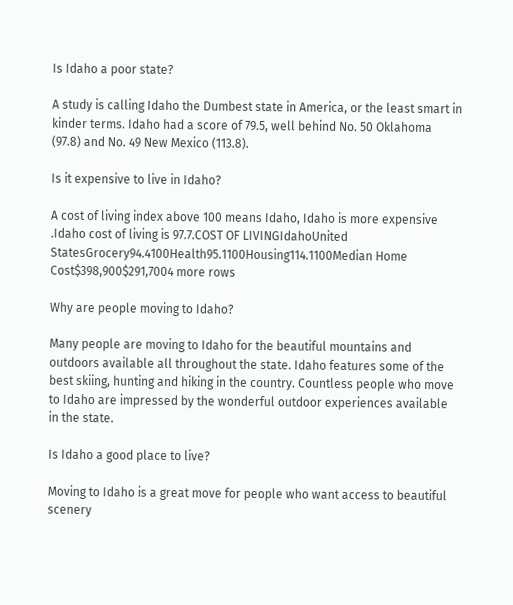Is Idaho a poor state?

A study is calling Idaho the Dumbest state in America, or the least smart in kinder terms. Idaho had a score of 79.5, well behind No. 50 Oklahoma (97.8) and No. 49 New Mexico (113.8).

Is it expensive to live in Idaho?

A cost of living index above 100 means Idaho, Idaho is more expensive .Idaho cost of living is 97.7.COST OF LIVINGIdahoUnited StatesGrocery94.4100Health95.1100Housing114.1100Median Home Cost$398,900$291,7004 more rows

Why are people moving to Idaho?

Many people are moving to Idaho for the beautiful mountains and outdoors available all throughout the state. Idaho features some of the best skiing, hunting and hiking in the country. Countless people who move to Idaho are impressed by the wonderful outdoor experiences available in the state.

Is Idaho a good place to live?

Moving to Idaho is a great move for people who want access to beautiful scenery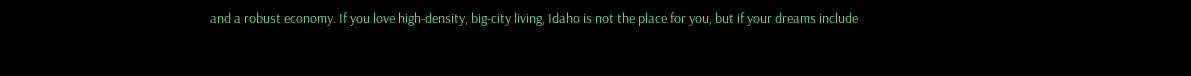and a robust economy. If you love high-density, big-city living, Idaho is not the place for you, but if your dreams include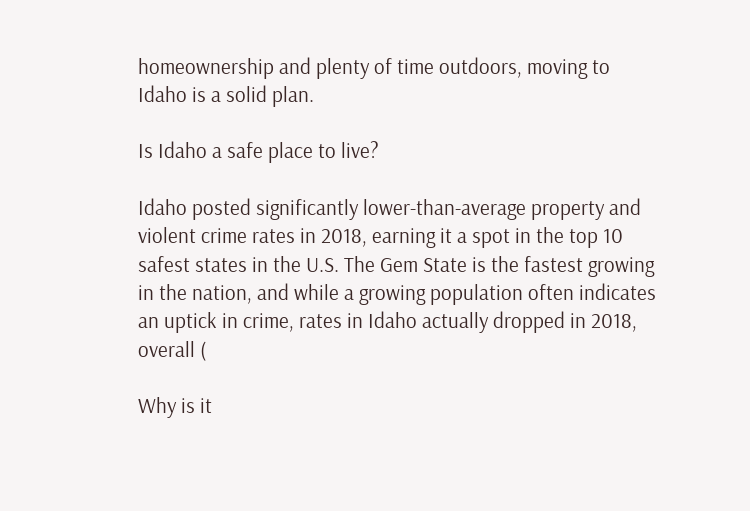homeownership and plenty of time outdoors, moving to Idaho is a solid plan.

Is Idaho a safe place to live?

Idaho posted significantly lower-than-average property and violent crime rates in 2018, earning it a spot in the top 10 safest states in the U.S. The Gem State is the fastest growing in the nation, and while a growing population often indicates an uptick in crime, rates in Idaho actually dropped in 2018, overall (

Why is it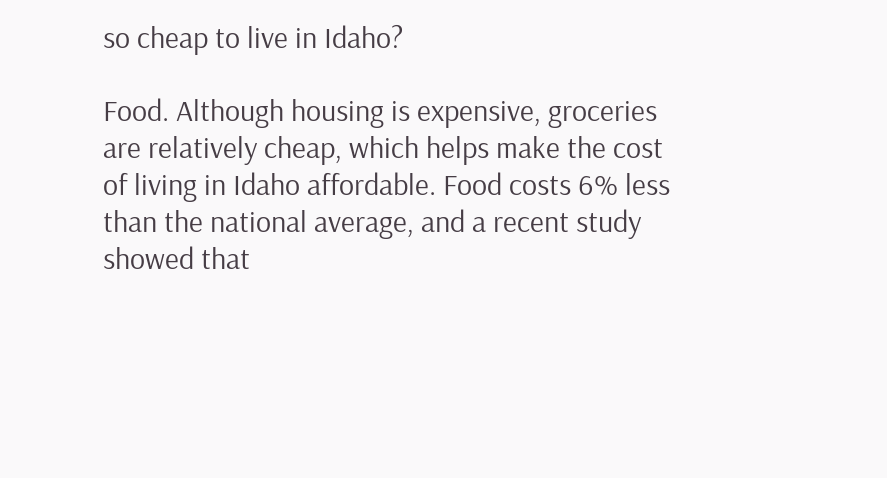so cheap to live in Idaho?

Food. Although housing is expensive, groceries are relatively cheap, which helps make the cost of living in Idaho affordable. Food costs 6% less than the national average, and a recent study showed that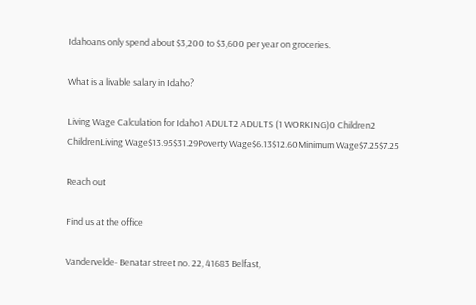Idahoans only spend about $3,200 to $3,600 per year on groceries.

What is a livable salary in Idaho?

Living Wage Calculation for Idaho1 ADULT2 ADULTS (1 WORKING)0 Children2 ChildrenLiving Wage$13.95$31.29Poverty Wage$6.13$12.60Minimum Wage$7.25$7.25

Reach out

Find us at the office

Vandervelde- Benatar street no. 22, 41683 Belfast,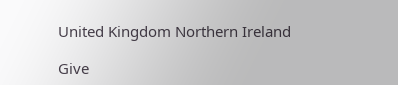United Kingdom Northern Ireland

Give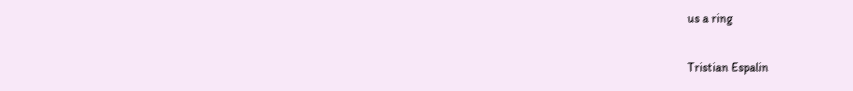us a ring

Tristian Espalin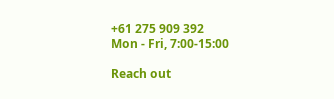+61 275 909 392
Mon - Fri, 7:00-15:00

Reach out